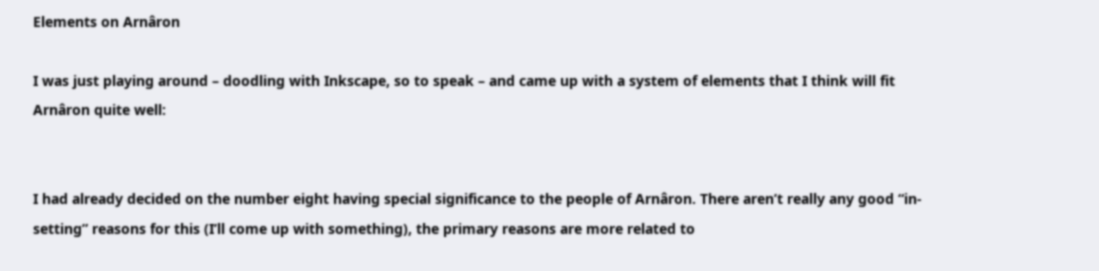Elements on Arnâron

I was just playing around – doodling with Inkscape, so to speak – and came up with a system of elements that I think will fit Arnâron quite well:


I had already decided on the number eight having special significance to the people of Arnâron. There aren’t really any good “in-setting” reasons for this (I’ll come up with something), the primary reasons are more related to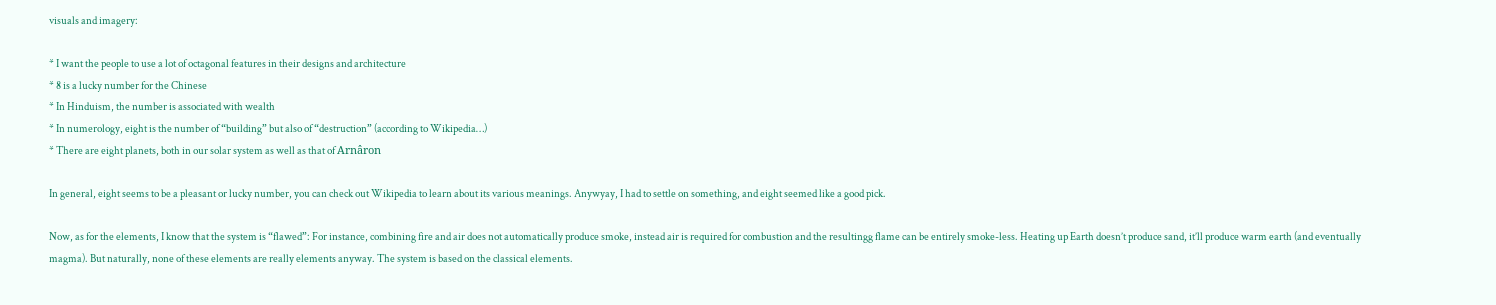visuals and imagery:

* I want the people to use a lot of octagonal features in their designs and architecture
* 8 is a lucky number for the Chinese
* In Hinduism, the number is associated with wealth
* In numerology, eight is the number of “building” but also of “destruction” (according to Wikipedia…)
* There are eight planets, both in our solar system as well as that of Arnâron

In general, eight seems to be a pleasant or lucky number, you can check out Wikipedia to learn about its various meanings. Anywyay, I had to settle on something, and eight seemed like a good pick.

Now, as for the elements, I know that the system is “flawed”: For instance, combining fire and air does not automatically produce smoke, instead air is required for combustion and the resultingg flame can be entirely smoke-less. Heating up Earth doesn’t produce sand, it’ll produce warm earth (and eventually magma). But naturally, none of these elements are really elements anyway. The system is based on the classical elements.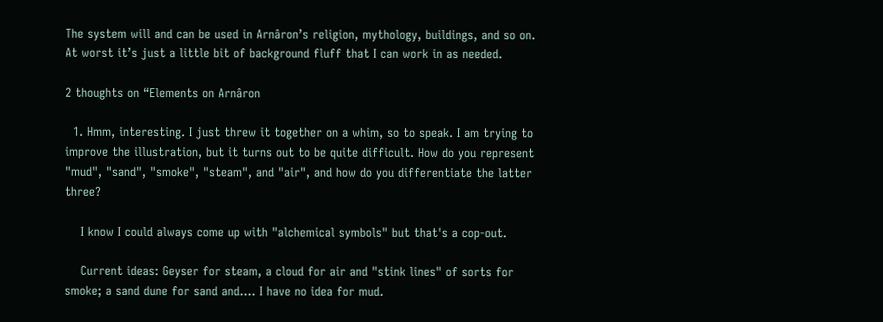The system will and can be used in Arnâron’s religion, mythology, buildings, and so on. At worst it’s just a little bit of background fluff that I can work in as needed.

2 thoughts on “Elements on Arnâron

  1. Hmm, interesting. I just threw it together on a whim, so to speak. I am trying to improve the illustration, but it turns out to be quite difficult. How do you represent "mud", "sand", "smoke", "steam", and "air", and how do you differentiate the latter three?

    I know I could always come up with "alchemical symbols" but that's a cop-out.

    Current ideas: Geyser for steam, a cloud for air and "stink lines" of sorts for smoke; a sand dune for sand and…. I have no idea for mud.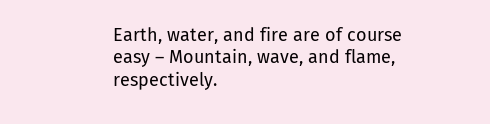Earth, water, and fire are of course easy – Mountain, wave, and flame, respectively.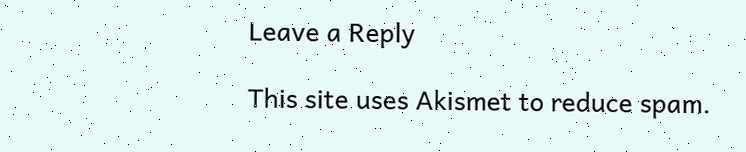Leave a Reply

This site uses Akismet to reduce spam.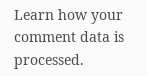Learn how your comment data is processed.